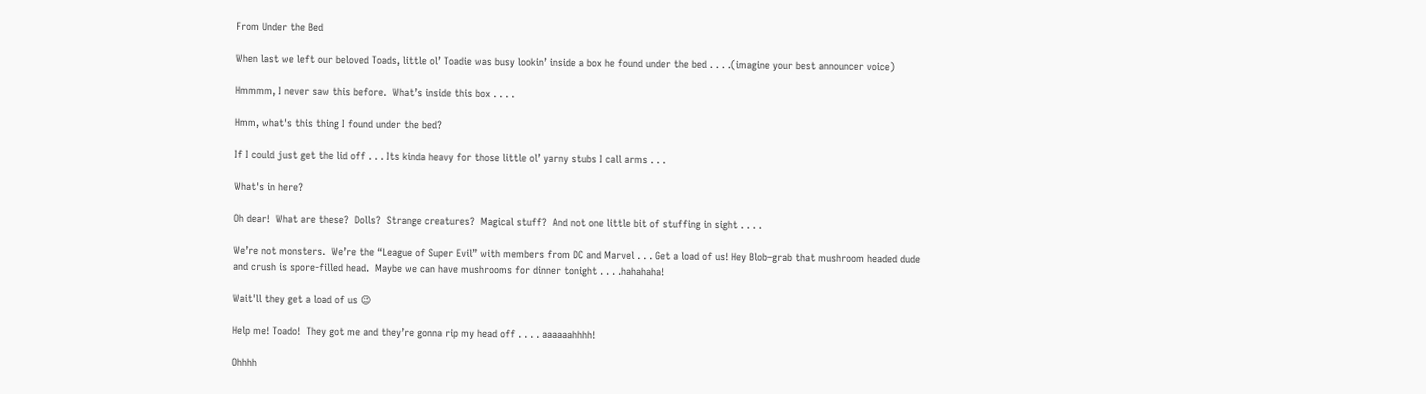From Under the Bed

When last we left our beloved Toads, little ol’ Toadie was busy lookin’ inside a box he found under the bed . . . .(imagine your best announcer voice)

Hmmmm, I never saw this before.  What’s inside this box . . . .

Hmm, what's this thing I found under the bed?

If I could just get the lid off . . . Its kinda heavy for those little ol’ yarny stubs I call arms . . .

What's in here?

Oh dear!  What are these?  Dolls?  Strange creatures?  Magical stuff?  And not one little bit of stuffing in sight . . . .

We’re not monsters.  We’re the “League of Super Evil” with members from DC and Marvel . . . Get a load of us! Hey Blob–grab that mushroom headed dude and crush is spore-filled head.  Maybe we can have mushrooms for dinner tonight . . . .hahahaha!

Wait'll they get a load of us 😉

Help me! Toado!  They got me and they’re gonna rip my head off . . . . aaaaaahhhh!

Ohhhh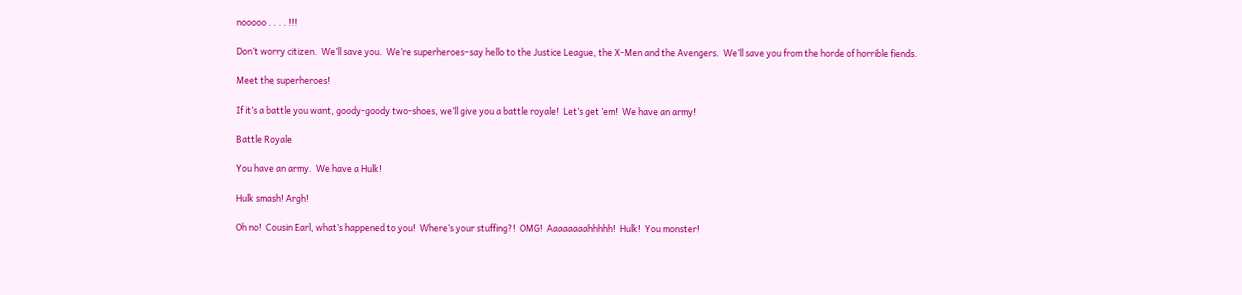nooooo . . . . !!!

Don’t worry citizen.  We’ll save you.  We’re superheroes–say hello to the Justice League, the X-Men and the Avengers.  We’ll save you from the horde of horrible fiends.

Meet the superheroes!

If it’s a battle you want, goody-goody two-shoes, we’ll give you a battle royale!  Let’s get ’em!  We have an army!

Battle Royale

You have an army.  We have a Hulk!

Hulk smash! Argh!

Oh no!  Cousin Earl, what’s happened to you!  Where’s your stuffing?!  OMG!  Aaaaaaaahhhhh!  Hulk!  You monster!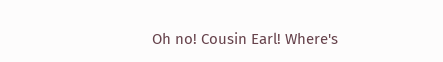Oh no! Cousin Earl! Where's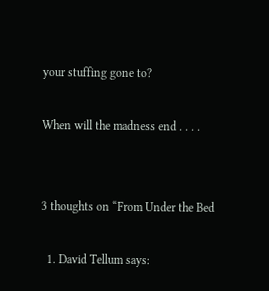your stuffing gone to?

When will the madness end . . . .


3 thoughts on “From Under the Bed

  1. David Tellum says: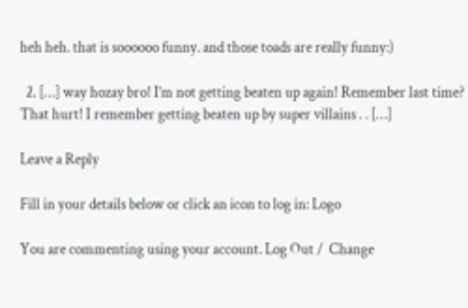heh heh. that is soooooo funny. and those toads are really funny:)

  2. […] way hozay bro! I’m not getting beaten up again! Remember last time? That hurt! I remember getting beaten up by super villains . . […]

Leave a Reply

Fill in your details below or click an icon to log in: Logo

You are commenting using your account. Log Out /  Change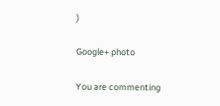)

Google+ photo

You are commenting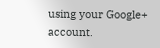using your Google+ account.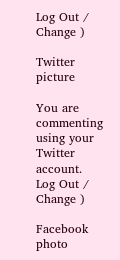Log Out /  Change )

Twitter picture

You are commenting using your Twitter account. Log Out /  Change )

Facebook photo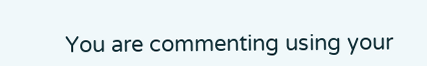You are commenting using your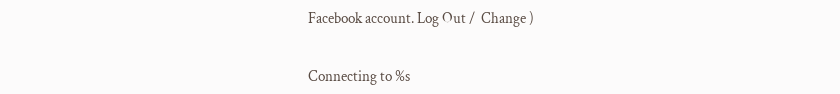Facebook account. Log Out /  Change )


Connecting to %s